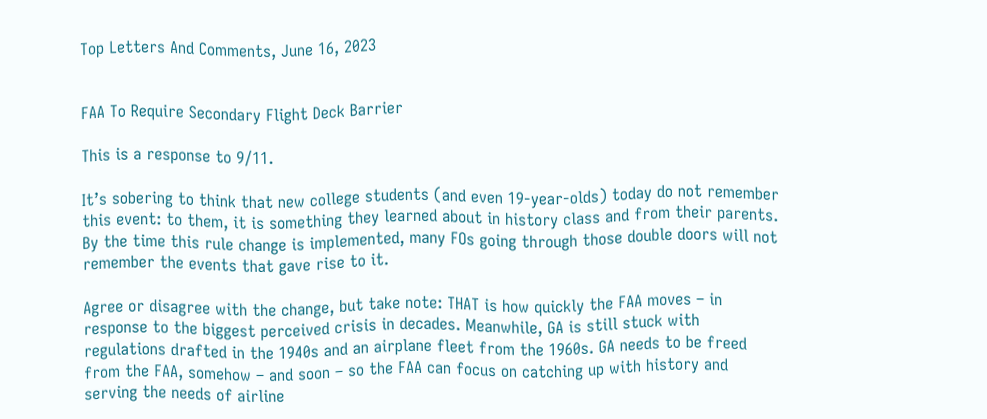Top Letters And Comments, June 16, 2023


FAA To Require Secondary Flight Deck Barrier

This is a response to 9/11.

It’s sobering to think that new college students (and even 19-year-olds) today do not remember this event: to them, it is something they learned about in history class and from their parents. By the time this rule change is implemented, many FOs going through those double doors will not remember the events that gave rise to it.

Agree or disagree with the change, but take note: THAT is how quickly the FAA moves – in response to the biggest perceived crisis in decades. Meanwhile, GA is still stuck with regulations drafted in the 1940s and an airplane fleet from the 1960s. GA needs to be freed from the FAA, somehow – and soon – so the FAA can focus on catching up with history and serving the needs of airline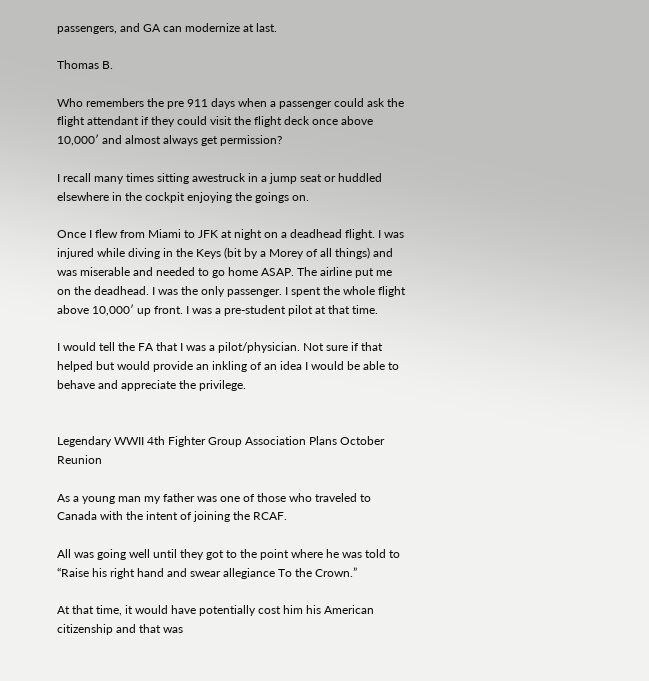passengers, and GA can modernize at last.

Thomas B.

Who remembers the pre 911 days when a passenger could ask the flight attendant if they could visit the flight deck once above 10,000′ and almost always get permission?

I recall many times sitting awestruck in a jump seat or huddled elsewhere in the cockpit enjoying the goings on.

Once I flew from Miami to JFK at night on a deadhead flight. I was injured while diving in the Keys (bit by a Morey of all things) and was miserable and needed to go home ASAP. The airline put me on the deadhead. I was the only passenger. I spent the whole flight above 10,000′ up front. I was a pre-student pilot at that time.

I would tell the FA that I was a pilot/physician. Not sure if that helped but would provide an inkling of an idea I would be able to behave and appreciate the privilege.


Legendary WWII 4th Fighter Group Association Plans October Reunion

As a young man my father was one of those who traveled to Canada with the intent of joining the RCAF.

All was going well until they got to the point where he was told to “Raise his right hand and swear allegiance To the Crown.”

At that time, it would have potentially cost him his American citizenship and that was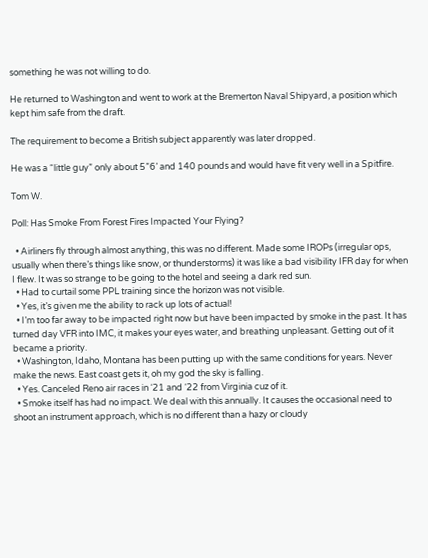something he was not willing to do.

He returned to Washington and went to work at the Bremerton Naval Shipyard, a position which kept him safe from the draft.

The requirement to become a British subject apparently was later dropped.

He was a “little guy” only about 5”6’ and 140 pounds and would have fit very well in a Spitfire.

Tom W.

Poll: Has Smoke From Forest Fires Impacted Your Flying?

  • Airliners fly through almost anything, this was no different. Made some IROPs (irregular ops, usually when there’s things like snow, or thunderstorms) it was like a bad visibility IFR day for when I flew. It was so strange to be going to the hotel and seeing a dark red sun.
  • Had to curtail some PPL training since the horizon was not visible.
  • Yes, it’s given me the ability to rack up lots of actual!
  • I’m too far away to be impacted right now but have been impacted by smoke in the past. It has turned day VFR into IMC, it makes your eyes water, and breathing unpleasant. Getting out of it became a priority.
  • Washington, Idaho, Montana has been putting up with the same conditions for years. Never make the news. East coast gets it, oh my god the sky is falling.
  • Yes. Canceled Reno air races in ‘21 and ‘22 from Virginia cuz of it.
  • Smoke itself has had no impact. We deal with this annually. It causes the occasional need to shoot an instrument approach, which is no different than a hazy or cloudy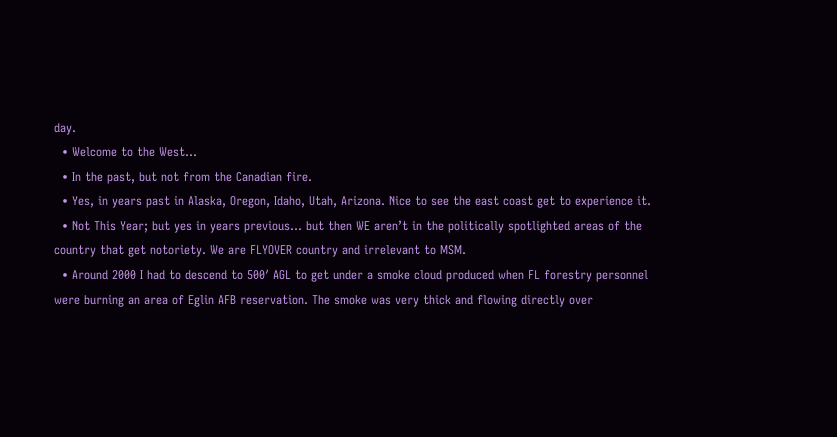day.
  • Welcome to the West…
  • In the past, but not from the Canadian fire.
  • Yes, in years past in Alaska, Oregon, Idaho, Utah, Arizona. Nice to see the east coast get to experience it.
  • Not This Year; but yes in years previous… but then WE aren’t in the politically spotlighted areas of the country that get notoriety. We are FLYOVER country and irrelevant to MSM.
  • Around 2000 I had to descend to 500′ AGL to get under a smoke cloud produced when FL forestry personnel were burning an area of Eglin AFB reservation. The smoke was very thick and flowing directly over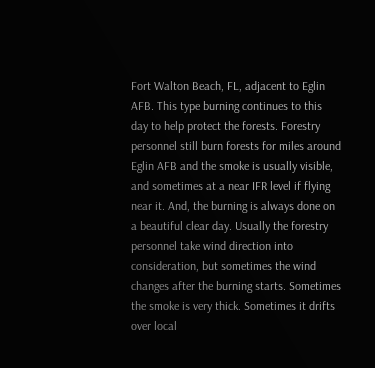Fort Walton Beach, FL, adjacent to Eglin AFB. This type burning continues to this day to help protect the forests. Forestry personnel still burn forests for miles around Eglin AFB and the smoke is usually visible, and sometimes at a near IFR level if flying near it. And, the burning is always done on a beautiful clear day. Usually the forestry personnel take wind direction into consideration, but sometimes the wind changes after the burning starts. Sometimes the smoke is very thick. Sometimes it drifts over local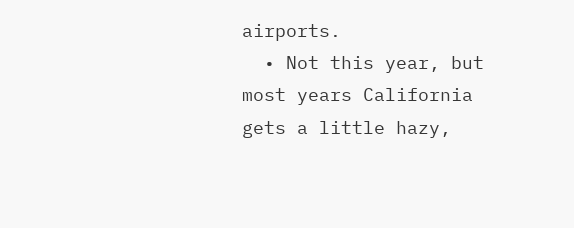airports.
  • Not this year, but most years California gets a little hazy,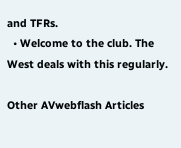and TFRs.
  • Welcome to the club. The West deals with this regularly.

Other AVwebflash Articles